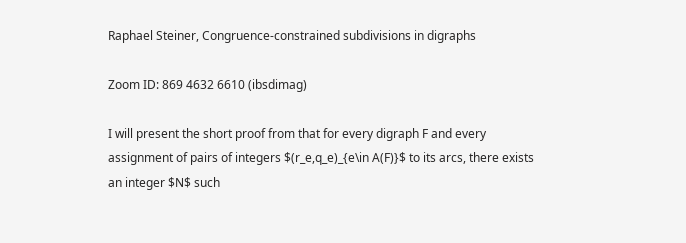Raphael Steiner, Congruence-constrained subdivisions in digraphs

Zoom ID: 869 4632 6610 (ibsdimag)

I will present the short proof from that for every digraph F and every assignment of pairs of integers $(r_e,q_e)_{e\in A(F)}$ to its arcs, there exists an integer $N$ such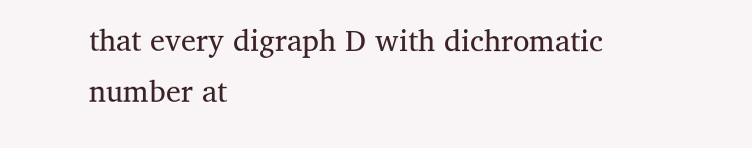that every digraph D with dichromatic number at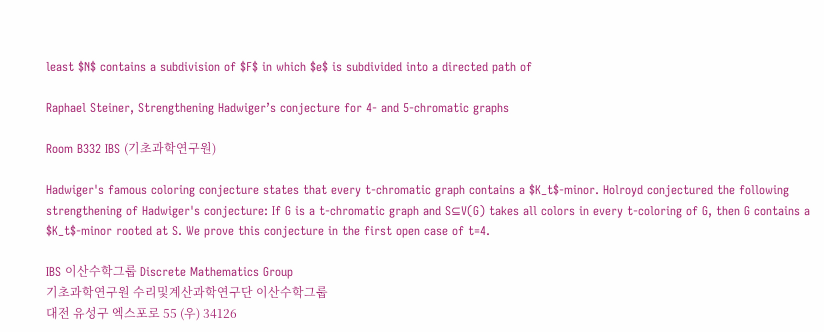least $N$ contains a subdivision of $F$ in which $e$ is subdivided into a directed path of

Raphael Steiner, Strengthening Hadwiger’s conjecture for 4- and 5-chromatic graphs

Room B332 IBS (기초과학연구원)

Hadwiger's famous coloring conjecture states that every t-chromatic graph contains a $K_t$-minor. Holroyd conjectured the following strengthening of Hadwiger's conjecture: If G is a t-chromatic graph and S⊆V(G) takes all colors in every t-coloring of G, then G contains a $K_t$-minor rooted at S. We prove this conjecture in the first open case of t=4.

IBS 이산수학그룹 Discrete Mathematics Group
기초과학연구원 수리및계산과학연구단 이산수학그룹
대전 유성구 엑스포로 55 (우) 34126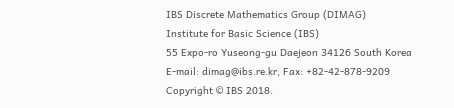IBS Discrete Mathematics Group (DIMAG)
Institute for Basic Science (IBS)
55 Expo-ro Yuseong-gu Daejeon 34126 South Korea
E-mail: dimag@ibs.re.kr, Fax: +82-42-878-9209
Copyright © IBS 2018.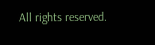All rights reserved.